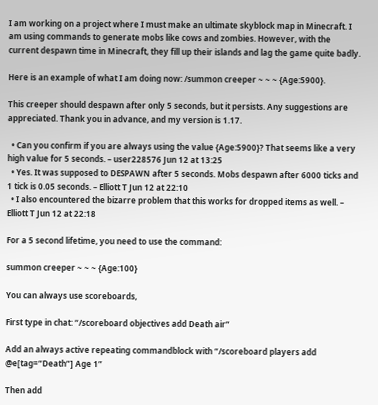I am working on a project where I must make an ultimate skyblock map in Minecraft. I am using commands to generate mobs like cows and zombies. However, with the current despawn time in Minecraft, they fill up their islands and lag the game quite badly.

Here is an example of what I am doing now: /summon creeper ~ ~ ~ {Age:5900}.

This creeper should despawn after only 5 seconds, but it persists. Any suggestions are appreciated. Thank you in advance, and my version is 1.17.

  • Can you confirm if you are always using the value {Age:5900}? That seems like a very high value for 5 seconds. – user228576 Jun 12 at 13:25
  • Yes. It was supposed to DESPAWN after 5 seconds. Mobs despawn after 6000 ticks and 1 tick is 0.05 seconds. – Elliott T Jun 12 at 22:10
  • I also encountered the bizarre problem that this works for dropped items as well. – Elliott T Jun 12 at 22:18

For a 5 second lifetime, you need to use the command:

summon creeper ~ ~ ~ {Age:100}

You can always use scoreboards,

First type in chat: “/scoreboard objectives add Death air”

Add an always active repeating commandblock with “/scoreboard players add @e[tag=“Death”] Age 1”

Then add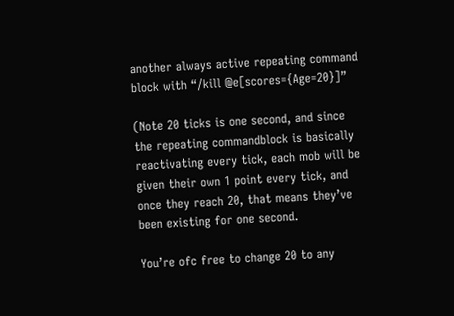another always active repeating command block with “/kill @e[scores={Age=20}]”

(Note 20 ticks is one second, and since the repeating commandblock is basically reactivating every tick, each mob will be given their own 1 point every tick, and once they reach 20, that means they’ve been existing for one second.

You’re ofc free to change 20 to any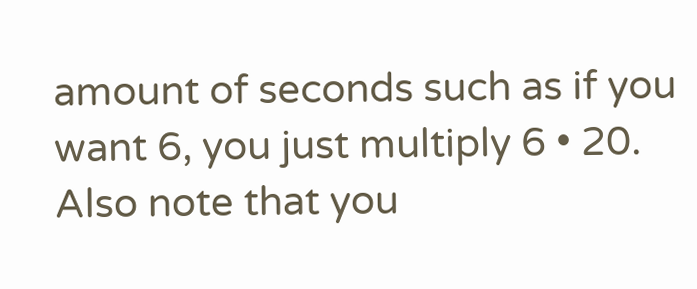amount of seconds such as if you want 6, you just multiply 6 • 20. Also note that you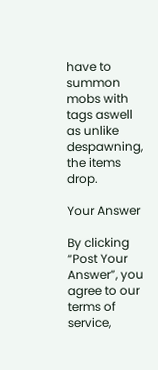have to summon mobs with tags aswell as unlike despawning, the items drop.

Your Answer

By clicking “Post Your Answer”, you agree to our terms of service,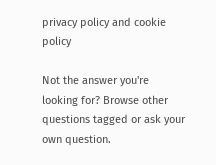privacy policy and cookie policy

Not the answer you're looking for? Browse other questions tagged or ask your own question.